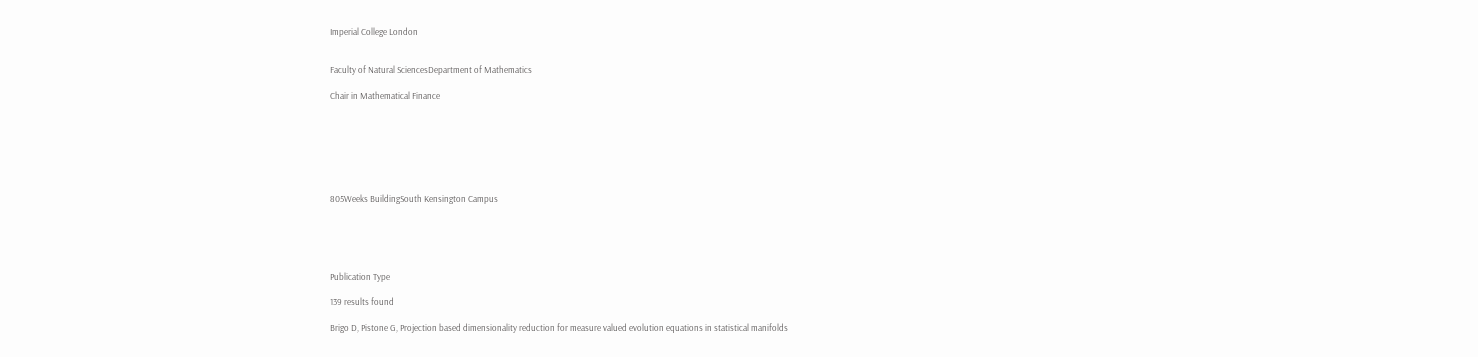Imperial College London


Faculty of Natural SciencesDepartment of Mathematics

Chair in Mathematical Finance







805Weeks BuildingSouth Kensington Campus





Publication Type

139 results found

Brigo D, Pistone G, Projection based dimensionality reduction for measure valued evolution equations in statistical manifolds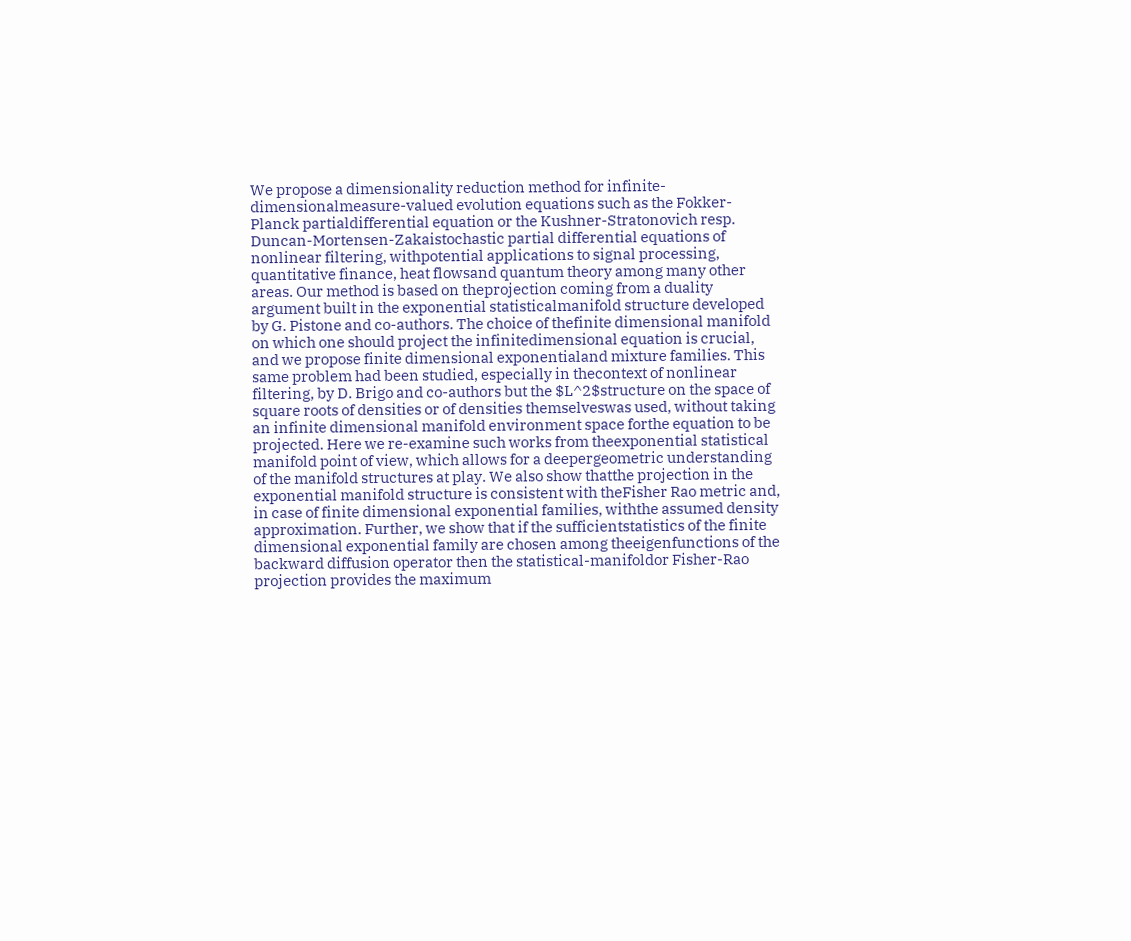We propose a dimensionality reduction method for infinite-dimensionalmeasure-valued evolution equations such as the Fokker-Planck partialdifferential equation or the Kushner-Stratonovich resp. Duncan-Mortensen-Zakaistochastic partial differential equations of nonlinear filtering, withpotential applications to signal processing, quantitative finance, heat flowsand quantum theory among many other areas. Our method is based on theprojection coming from a duality argument built in the exponential statisticalmanifold structure developed by G. Pistone and co-authors. The choice of thefinite dimensional manifold on which one should project the infinitedimensional equation is crucial, and we propose finite dimensional exponentialand mixture families. This same problem had been studied, especially in thecontext of nonlinear filtering, by D. Brigo and co-authors but the $L^2$structure on the space of square roots of densities or of densities themselveswas used, without taking an infinite dimensional manifold environment space forthe equation to be projected. Here we re-examine such works from theexponential statistical manifold point of view, which allows for a deepergeometric understanding of the manifold structures at play. We also show thatthe projection in the exponential manifold structure is consistent with theFisher Rao metric and, in case of finite dimensional exponential families, withthe assumed density approximation. Further, we show that if the sufficientstatistics of the finite dimensional exponential family are chosen among theeigenfunctions of the backward diffusion operator then the statistical-manifoldor Fisher-Rao projection provides the maximum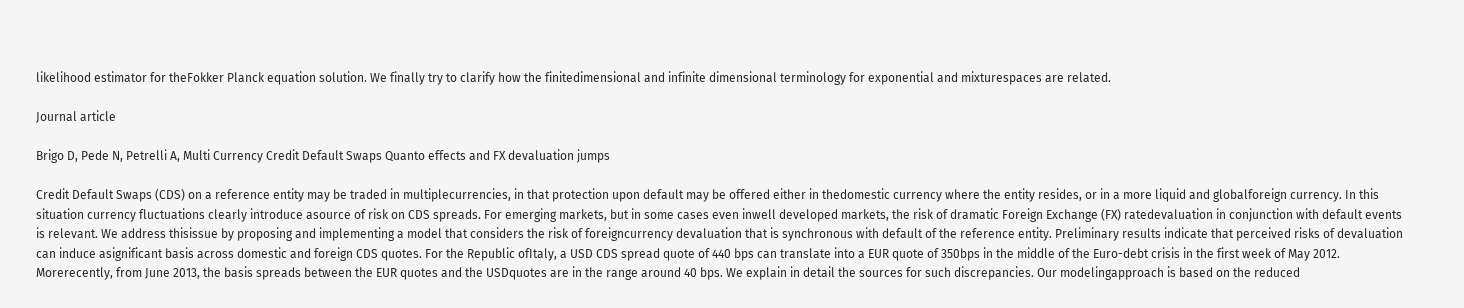likelihood estimator for theFokker Planck equation solution. We finally try to clarify how the finitedimensional and infinite dimensional terminology for exponential and mixturespaces are related.

Journal article

Brigo D, Pede N, Petrelli A, Multi Currency Credit Default Swaps Quanto effects and FX devaluation jumps

Credit Default Swaps (CDS) on a reference entity may be traded in multiplecurrencies, in that protection upon default may be offered either in thedomestic currency where the entity resides, or in a more liquid and globalforeign currency. In this situation currency fluctuations clearly introduce asource of risk on CDS spreads. For emerging markets, but in some cases even inwell developed markets, the risk of dramatic Foreign Exchange (FX) ratedevaluation in conjunction with default events is relevant. We address thisissue by proposing and implementing a model that considers the risk of foreigncurrency devaluation that is synchronous with default of the reference entity. Preliminary results indicate that perceived risks of devaluation can induce asignificant basis across domestic and foreign CDS quotes. For the Republic ofItaly, a USD CDS spread quote of 440 bps can translate into a EUR quote of 350bps in the middle of the Euro-debt crisis in the first week of May 2012. Morerecently, from June 2013, the basis spreads between the EUR quotes and the USDquotes are in the range around 40 bps. We explain in detail the sources for such discrepancies. Our modelingapproach is based on the reduced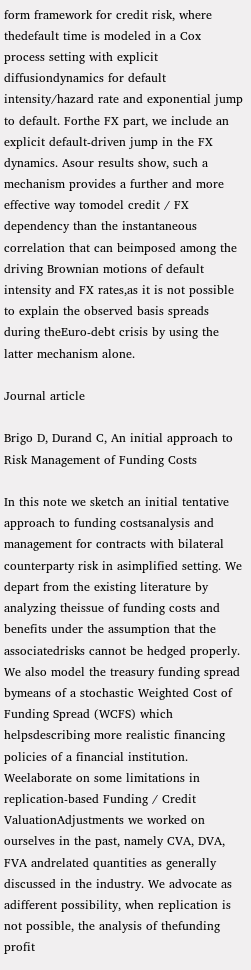form framework for credit risk, where thedefault time is modeled in a Cox process setting with explicit diffusiondynamics for default intensity/hazard rate and exponential jump to default. Forthe FX part, we include an explicit default-driven jump in the FX dynamics. Asour results show, such a mechanism provides a further and more effective way tomodel credit / FX dependency than the instantaneous correlation that can beimposed among the driving Brownian motions of default intensity and FX rates,as it is not possible to explain the observed basis spreads during theEuro-debt crisis by using the latter mechanism alone.

Journal article

Brigo D, Durand C, An initial approach to Risk Management of Funding Costs

In this note we sketch an initial tentative approach to funding costsanalysis and management for contracts with bilateral counterparty risk in asimplified setting. We depart from the existing literature by analyzing theissue of funding costs and benefits under the assumption that the associatedrisks cannot be hedged properly. We also model the treasury funding spread bymeans of a stochastic Weighted Cost of Funding Spread (WCFS) which helpsdescribing more realistic financing policies of a financial institution. Weelaborate on some limitations in replication-based Funding / Credit ValuationAdjustments we worked on ourselves in the past, namely CVA, DVA, FVA andrelated quantities as generally discussed in the industry. We advocate as adifferent possibility, when replication is not possible, the analysis of thefunding profit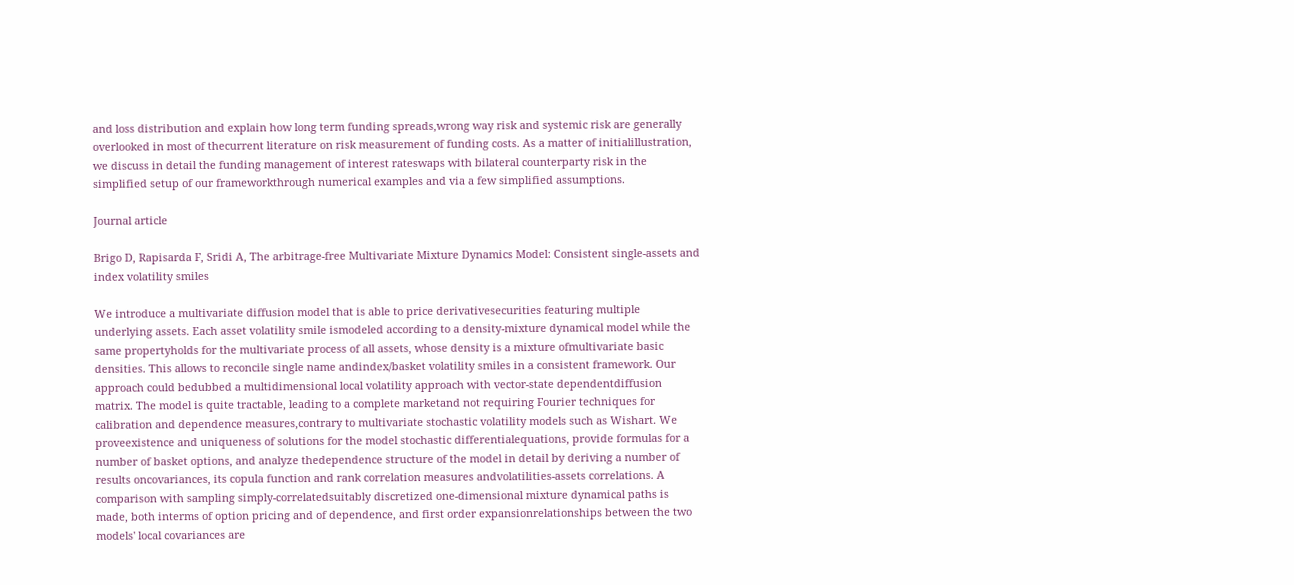and loss distribution and explain how long term funding spreads,wrong way risk and systemic risk are generally overlooked in most of thecurrent literature on risk measurement of funding costs. As a matter of initialillustration, we discuss in detail the funding management of interest rateswaps with bilateral counterparty risk in the simplified setup of our frameworkthrough numerical examples and via a few simplified assumptions.

Journal article

Brigo D, Rapisarda F, Sridi A, The arbitrage-free Multivariate Mixture Dynamics Model: Consistent single-assets and index volatility smiles

We introduce a multivariate diffusion model that is able to price derivativesecurities featuring multiple underlying assets. Each asset volatility smile ismodeled according to a density-mixture dynamical model while the same propertyholds for the multivariate process of all assets, whose density is a mixture ofmultivariate basic densities. This allows to reconcile single name andindex/basket volatility smiles in a consistent framework. Our approach could bedubbed a multidimensional local volatility approach with vector-state dependentdiffusion matrix. The model is quite tractable, leading to a complete marketand not requiring Fourier techniques for calibration and dependence measures,contrary to multivariate stochastic volatility models such as Wishart. We proveexistence and uniqueness of solutions for the model stochastic differentialequations, provide formulas for a number of basket options, and analyze thedependence structure of the model in detail by deriving a number of results oncovariances, its copula function and rank correlation measures andvolatilities-assets correlations. A comparison with sampling simply-correlatedsuitably discretized one-dimensional mixture dynamical paths is made, both interms of option pricing and of dependence, and first order expansionrelationships between the two models' local covariances are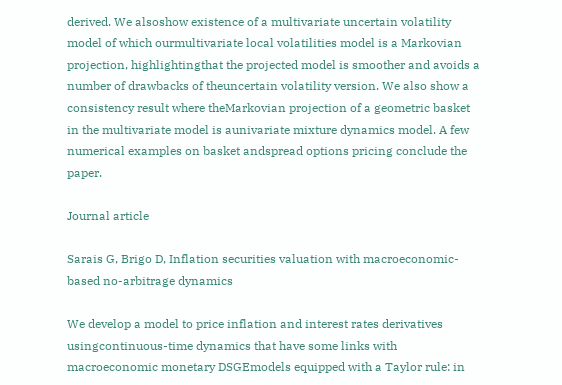derived. We alsoshow existence of a multivariate uncertain volatility model of which ourmultivariate local volatilities model is a Markovian projection, highlightingthat the projected model is smoother and avoids a number of drawbacks of theuncertain volatility version. We also show a consistency result where theMarkovian projection of a geometric basket in the multivariate model is aunivariate mixture dynamics model. A few numerical examples on basket andspread options pricing conclude the paper.

Journal article

Sarais G, Brigo D, Inflation securities valuation with macroeconomic-based no-arbitrage dynamics

We develop a model to price inflation and interest rates derivatives usingcontinuous-time dynamics that have some links with macroeconomic monetary DSGEmodels equipped with a Taylor rule: in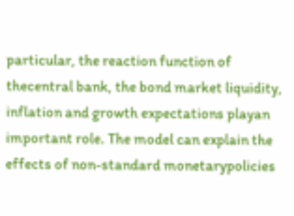particular, the reaction function of thecentral bank, the bond market liquidity, inflation and growth expectations playan important role. The model can explain the effects of non-standard monetarypolicies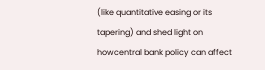(like quantitative easing or its tapering) and shed light on howcentral bank policy can affect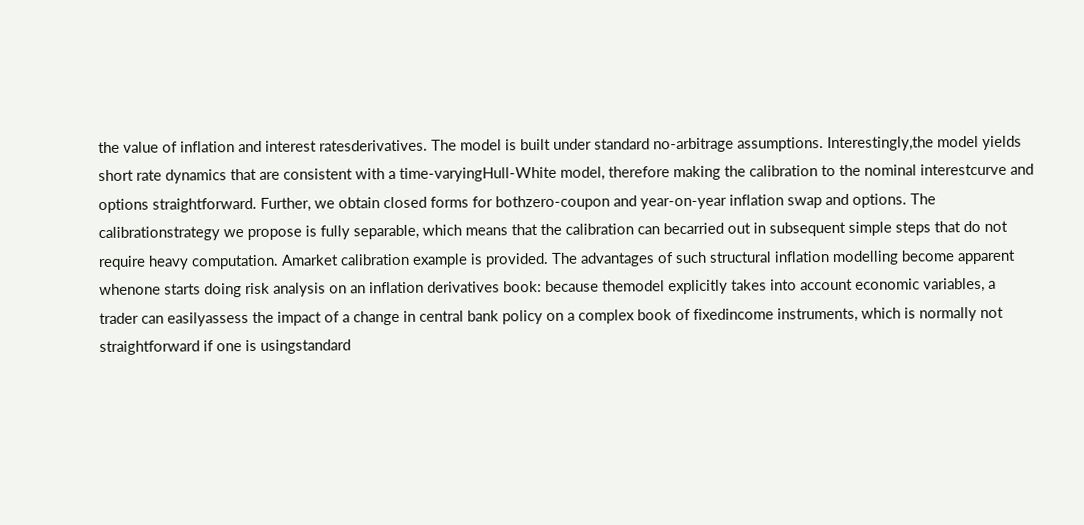the value of inflation and interest ratesderivatives. The model is built under standard no-arbitrage assumptions. Interestingly,the model yields short rate dynamics that are consistent with a time-varyingHull-White model, therefore making the calibration to the nominal interestcurve and options straightforward. Further, we obtain closed forms for bothzero-coupon and year-on-year inflation swap and options. The calibrationstrategy we propose is fully separable, which means that the calibration can becarried out in subsequent simple steps that do not require heavy computation. Amarket calibration example is provided. The advantages of such structural inflation modelling become apparent whenone starts doing risk analysis on an inflation derivatives book: because themodel explicitly takes into account economic variables, a trader can easilyassess the impact of a change in central bank policy on a complex book of fixedincome instruments, which is normally not straightforward if one is usingstandard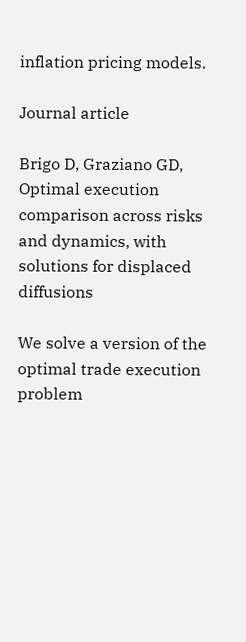inflation pricing models.

Journal article

Brigo D, Graziano GD, Optimal execution comparison across risks and dynamics, with solutions for displaced diffusions

We solve a version of the optimal trade execution problem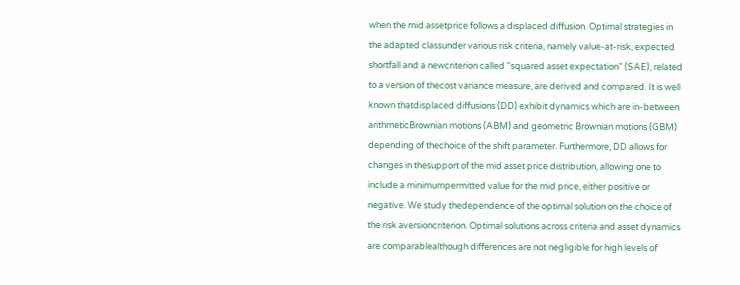when the mid assetprice follows a displaced diffusion. Optimal strategies in the adapted classunder various risk criteria, namely value-at-risk, expected shortfall and a newcriterion called "squared asset expectation" (SAE), related to a version of thecost variance measure, are derived and compared. It is well known thatdisplaced diffusions (DD) exhibit dynamics which are in-between arithmeticBrownian motions (ABM) and geometric Brownian motions (GBM) depending of thechoice of the shift parameter. Furthermore, DD allows for changes in thesupport of the mid asset price distribution, allowing one to include a minimumpermitted value for the mid price, either positive or negative. We study thedependence of the optimal solution on the choice of the risk aversioncriterion. Optimal solutions across criteria and asset dynamics are comparablealthough differences are not negligible for high levels of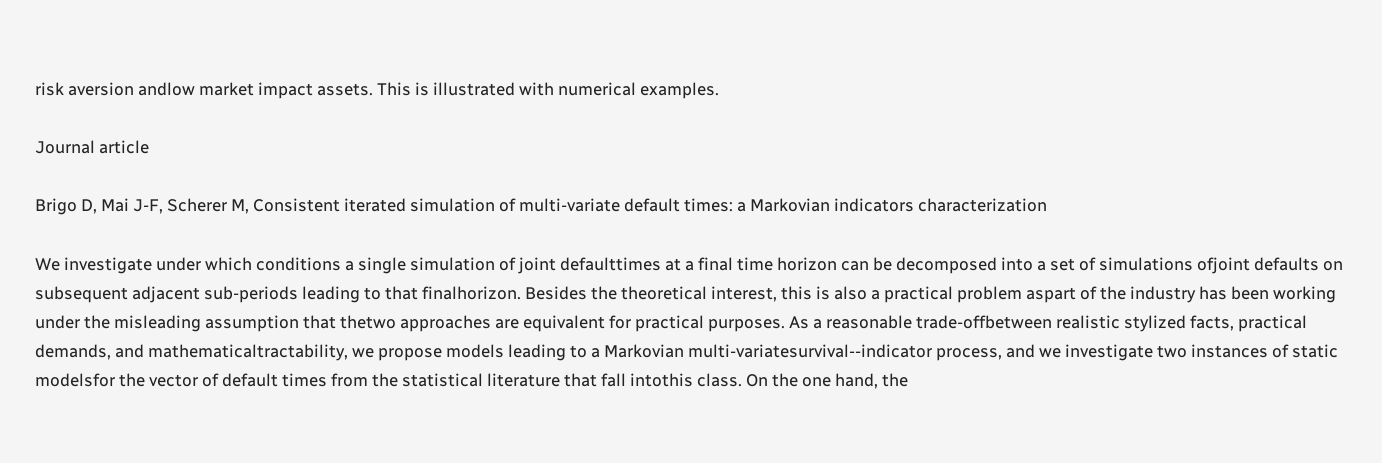risk aversion andlow market impact assets. This is illustrated with numerical examples.

Journal article

Brigo D, Mai J-F, Scherer M, Consistent iterated simulation of multi-variate default times: a Markovian indicators characterization

We investigate under which conditions a single simulation of joint defaulttimes at a final time horizon can be decomposed into a set of simulations ofjoint defaults on subsequent adjacent sub-periods leading to that finalhorizon. Besides the theoretical interest, this is also a practical problem aspart of the industry has been working under the misleading assumption that thetwo approaches are equivalent for practical purposes. As a reasonable trade-offbetween realistic stylized facts, practical demands, and mathematicaltractability, we propose models leading to a Markovian multi-variatesurvival--indicator process, and we investigate two instances of static modelsfor the vector of default times from the statistical literature that fall intothis class. On the one hand, the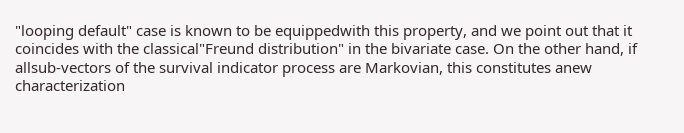"looping default" case is known to be equippedwith this property, and we point out that it coincides with the classical"Freund distribution" in the bivariate case. On the other hand, if allsub-vectors of the survival indicator process are Markovian, this constitutes anew characterization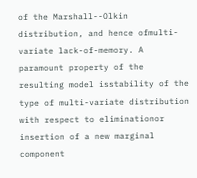of the Marshall--Olkin distribution, and hence ofmulti-variate lack-of-memory. A paramount property of the resulting model isstability of the type of multi-variate distribution with respect to eliminationor insertion of a new marginal component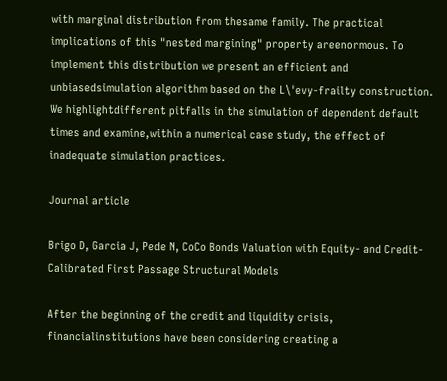with marginal distribution from thesame family. The practical implications of this "nested margining" property areenormous. To implement this distribution we present an efficient and unbiasedsimulation algorithm based on the L\'evy-frailty construction. We highlightdifferent pitfalls in the simulation of dependent default times and examine,within a numerical case study, the effect of inadequate simulation practices.

Journal article

Brigo D, Garcia J, Pede N, CoCo Bonds Valuation with Equity- and Credit-Calibrated First Passage Structural Models

After the beginning of the credit and liquidity crisis, financialinstitutions have been considering creating a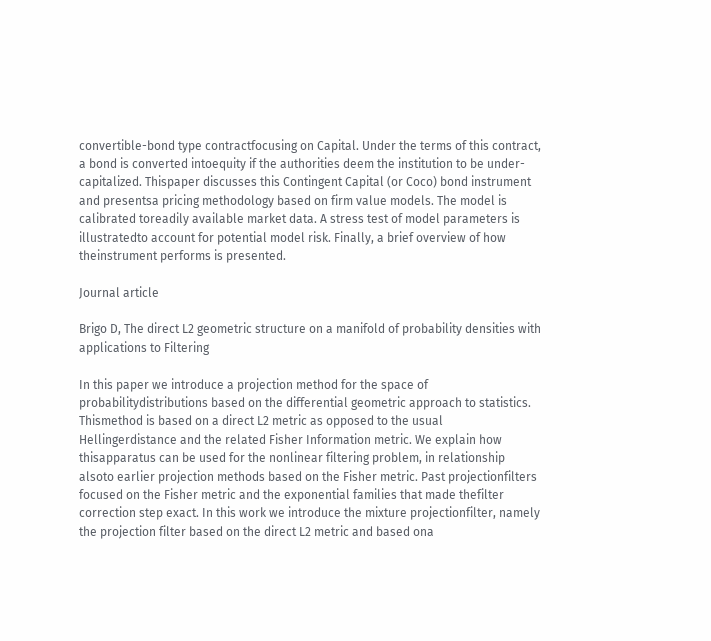convertible-bond type contractfocusing on Capital. Under the terms of this contract, a bond is converted intoequity if the authorities deem the institution to be under-capitalized. Thispaper discusses this Contingent Capital (or Coco) bond instrument and presentsa pricing methodology based on firm value models. The model is calibrated toreadily available market data. A stress test of model parameters is illustratedto account for potential model risk. Finally, a brief overview of how theinstrument performs is presented.

Journal article

Brigo D, The direct L2 geometric structure on a manifold of probability densities with applications to Filtering

In this paper we introduce a projection method for the space of probabilitydistributions based on the differential geometric approach to statistics. Thismethod is based on a direct L2 metric as opposed to the usual Hellingerdistance and the related Fisher Information metric. We explain how thisapparatus can be used for the nonlinear filtering problem, in relationship alsoto earlier projection methods based on the Fisher metric. Past projectionfilters focused on the Fisher metric and the exponential families that made thefilter correction step exact. In this work we introduce the mixture projectionfilter, namely the projection filter based on the direct L2 metric and based ona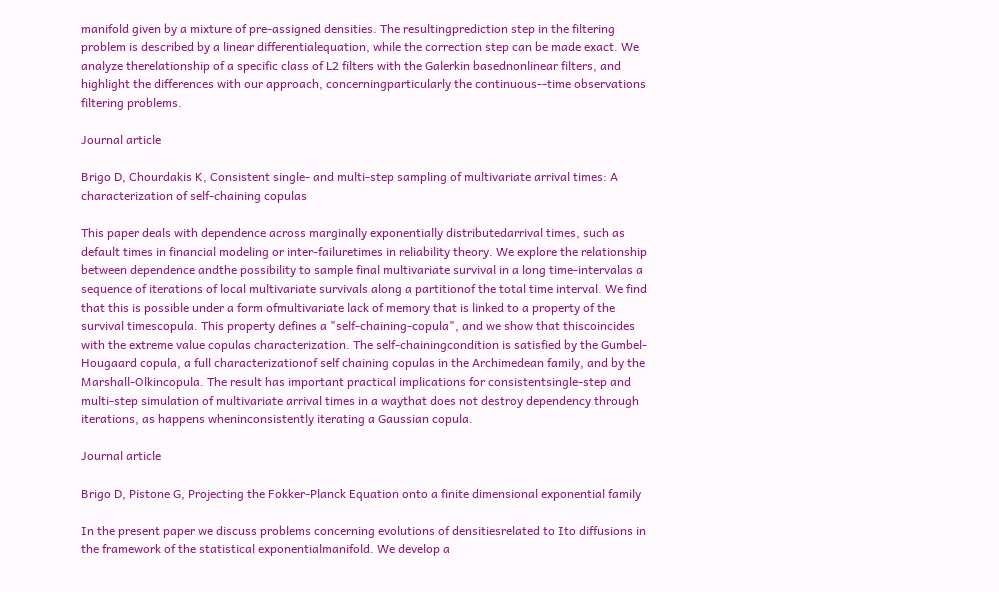manifold given by a mixture of pre-assigned densities. The resultingprediction step in the filtering problem is described by a linear differentialequation, while the correction step can be made exact. We analyze therelationship of a specific class of L2 filters with the Galerkin basednonlinear filters, and highlight the differences with our approach, concerningparticularly the continuous--time observations filtering problems.

Journal article

Brigo D, Chourdakis K, Consistent single- and multi-step sampling of multivariate arrival times: A characterization of self-chaining copulas

This paper deals with dependence across marginally exponentially distributedarrival times, such as default times in financial modeling or inter-failuretimes in reliability theory. We explore the relationship between dependence andthe possibility to sample final multivariate survival in a long time-intervalas a sequence of iterations of local multivariate survivals along a partitionof the total time interval. We find that this is possible under a form ofmultivariate lack of memory that is linked to a property of the survival timescopula. This property defines a "self-chaining-copula", and we show that thiscoincides with the extreme value copulas characterization. The self-chainingcondition is satisfied by the Gumbel-Hougaard copula, a full characterizationof self chaining copulas in the Archimedean family, and by the Marshall-Olkincopula. The result has important practical implications for consistentsingle-step and multi-step simulation of multivariate arrival times in a waythat does not destroy dependency through iterations, as happens wheninconsistently iterating a Gaussian copula.

Journal article

Brigo D, Pistone G, Projecting the Fokker-Planck Equation onto a finite dimensional exponential family

In the present paper we discuss problems concerning evolutions of densitiesrelated to Ito diffusions in the framework of the statistical exponentialmanifold. We develop a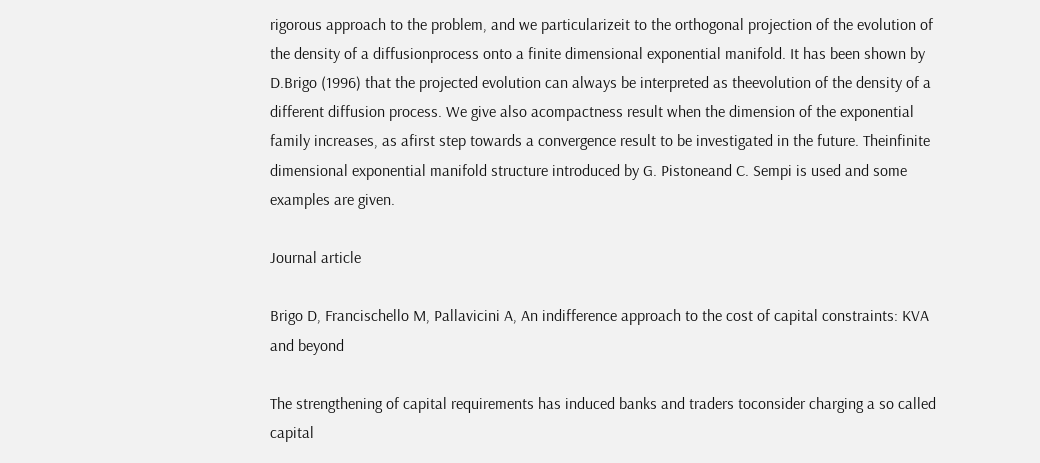rigorous approach to the problem, and we particularizeit to the orthogonal projection of the evolution of the density of a diffusionprocess onto a finite dimensional exponential manifold. It has been shown by D.Brigo (1996) that the projected evolution can always be interpreted as theevolution of the density of a different diffusion process. We give also acompactness result when the dimension of the exponential family increases, as afirst step towards a convergence result to be investigated in the future. Theinfinite dimensional exponential manifold structure introduced by G. Pistoneand C. Sempi is used and some examples are given.

Journal article

Brigo D, Francischello M, Pallavicini A, An indifference approach to the cost of capital constraints: KVA and beyond

The strengthening of capital requirements has induced banks and traders toconsider charging a so called capital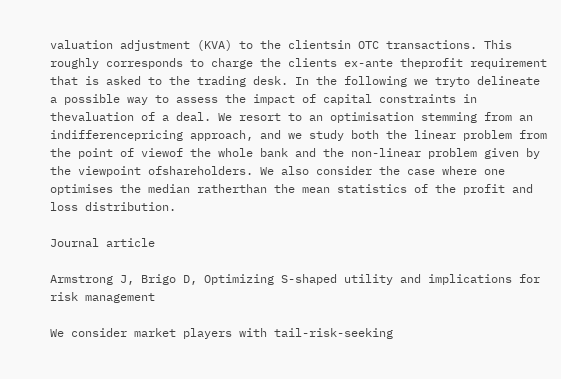valuation adjustment (KVA) to the clientsin OTC transactions. This roughly corresponds to charge the clients ex-ante theprofit requirement that is asked to the trading desk. In the following we tryto delineate a possible way to assess the impact of capital constraints in thevaluation of a deal. We resort to an optimisation stemming from an indifferencepricing approach, and we study both the linear problem from the point of viewof the whole bank and the non-linear problem given by the viewpoint ofshareholders. We also consider the case where one optimises the median ratherthan the mean statistics of the profit and loss distribution.

Journal article

Armstrong J, Brigo D, Optimizing S-shaped utility and implications for risk management

We consider market players with tail-risk-seeking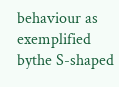behaviour as exemplified bythe S-shaped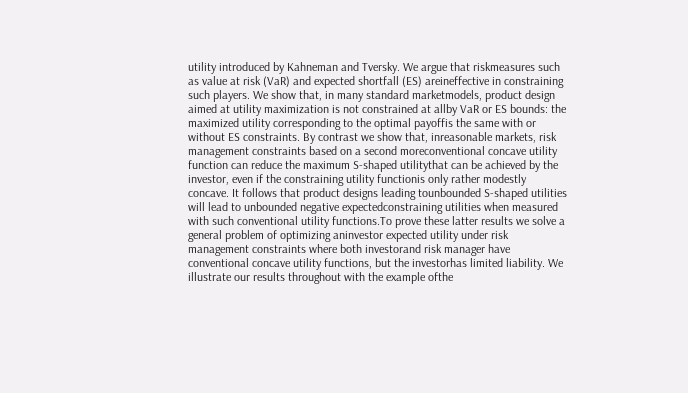utility introduced by Kahneman and Tversky. We argue that riskmeasures such as value at risk (VaR) and expected shortfall (ES) areineffective in constraining such players. We show that, in many standard marketmodels, product design aimed at utility maximization is not constrained at allby VaR or ES bounds: the maximized utility corresponding to the optimal payoffis the same with or without ES constraints. By contrast we show that, inreasonable markets, risk management constraints based on a second moreconventional concave utility function can reduce the maximum S-shaped utilitythat can be achieved by the investor, even if the constraining utility functionis only rather modestly concave. It follows that product designs leading tounbounded S-shaped utilities will lead to unbounded negative expectedconstraining utilities when measured with such conventional utility functions.To prove these latter results we solve a general problem of optimizing aninvestor expected utility under risk management constraints where both investorand risk manager have conventional concave utility functions, but the investorhas limited liability. We illustrate our results throughout with the example ofthe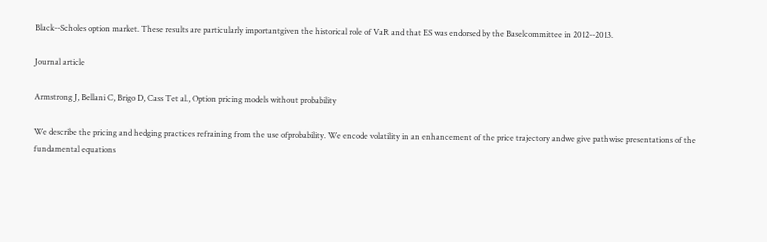Black--Scholes option market. These results are particularly importantgiven the historical role of VaR and that ES was endorsed by the Baselcommittee in 2012--2013.

Journal article

Armstrong J, Bellani C, Brigo D, Cass Tet al., Option pricing models without probability

We describe the pricing and hedging practices refraining from the use ofprobability. We encode volatility in an enhancement of the price trajectory andwe give pathwise presentations of the fundamental equations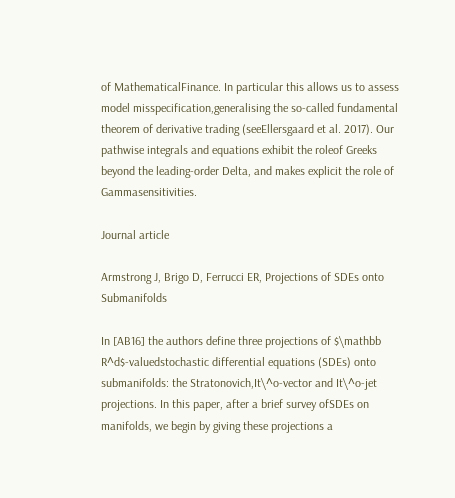of MathematicalFinance. In particular this allows us to assess model misspecification,generalising the so-called fundamental theorem of derivative trading (seeEllersgaard et al. 2017). Our pathwise integrals and equations exhibit the roleof Greeks beyond the leading-order Delta, and makes explicit the role of Gammasensitivities.

Journal article

Armstrong J, Brigo D, Ferrucci ER, Projections of SDEs onto Submanifolds

In [AB16] the authors define three projections of $\mathbb R^d$-valuedstochastic differential equations (SDEs) onto submanifolds: the Stratonovich,It\^o-vector and It\^o-jet projections. In this paper, after a brief survey ofSDEs on manifolds, we begin by giving these projections a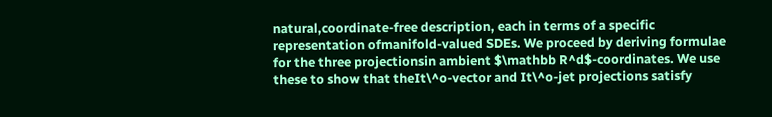natural,coordinate-free description, each in terms of a specific representation ofmanifold-valued SDEs. We proceed by deriving formulae for the three projectionsin ambient $\mathbb R^d$-coordinates. We use these to show that theIt\^o-vector and It\^o-jet projections satisfy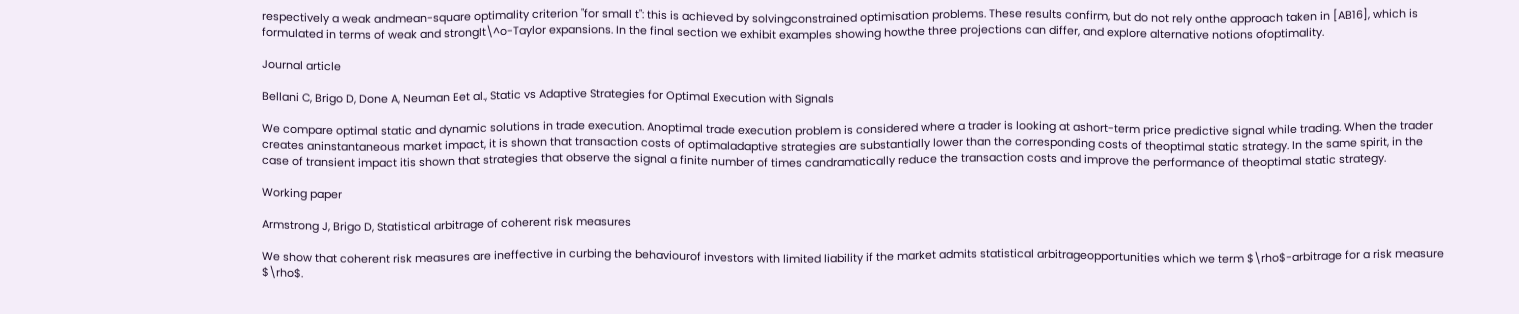respectively a weak andmean-square optimality criterion "for small t": this is achieved by solvingconstrained optimisation problems. These results confirm, but do not rely onthe approach taken in [AB16], which is formulated in terms of weak and strongIt\^o-Taylor expansions. In the final section we exhibit examples showing howthe three projections can differ, and explore alternative notions ofoptimality.

Journal article

Bellani C, Brigo D, Done A, Neuman Eet al., Static vs Adaptive Strategies for Optimal Execution with Signals

We compare optimal static and dynamic solutions in trade execution. Anoptimal trade execution problem is considered where a trader is looking at ashort-term price predictive signal while trading. When the trader creates aninstantaneous market impact, it is shown that transaction costs of optimaladaptive strategies are substantially lower than the corresponding costs of theoptimal static strategy. In the same spirit, in the case of transient impact itis shown that strategies that observe the signal a finite number of times candramatically reduce the transaction costs and improve the performance of theoptimal static strategy.

Working paper

Armstrong J, Brigo D, Statistical arbitrage of coherent risk measures

We show that coherent risk measures are ineffective in curbing the behaviourof investors with limited liability if the market admits statistical arbitrageopportunities which we term $\rho$-arbitrage for a risk measure $\rho$.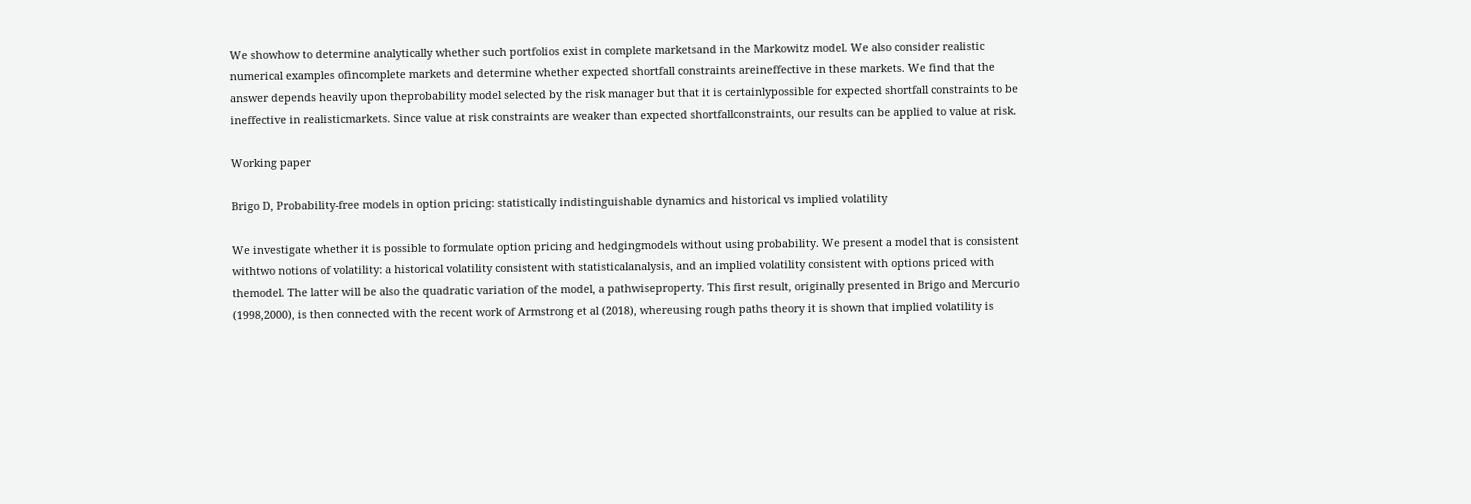We showhow to determine analytically whether such portfolios exist in complete marketsand in the Markowitz model. We also consider realistic numerical examples ofincomplete markets and determine whether expected shortfall constraints areineffective in these markets. We find that the answer depends heavily upon theprobability model selected by the risk manager but that it is certainlypossible for expected shortfall constraints to be ineffective in realisticmarkets. Since value at risk constraints are weaker than expected shortfallconstraints, our results can be applied to value at risk.

Working paper

Brigo D, Probability-free models in option pricing: statistically indistinguishable dynamics and historical vs implied volatility

We investigate whether it is possible to formulate option pricing and hedgingmodels without using probability. We present a model that is consistent withtwo notions of volatility: a historical volatility consistent with statisticalanalysis, and an implied volatility consistent with options priced with themodel. The latter will be also the quadratic variation of the model, a pathwiseproperty. This first result, originally presented in Brigo and Mercurio (1998,2000), is then connected with the recent work of Armstrong et al (2018), whereusing rough paths theory it is shown that implied volatility is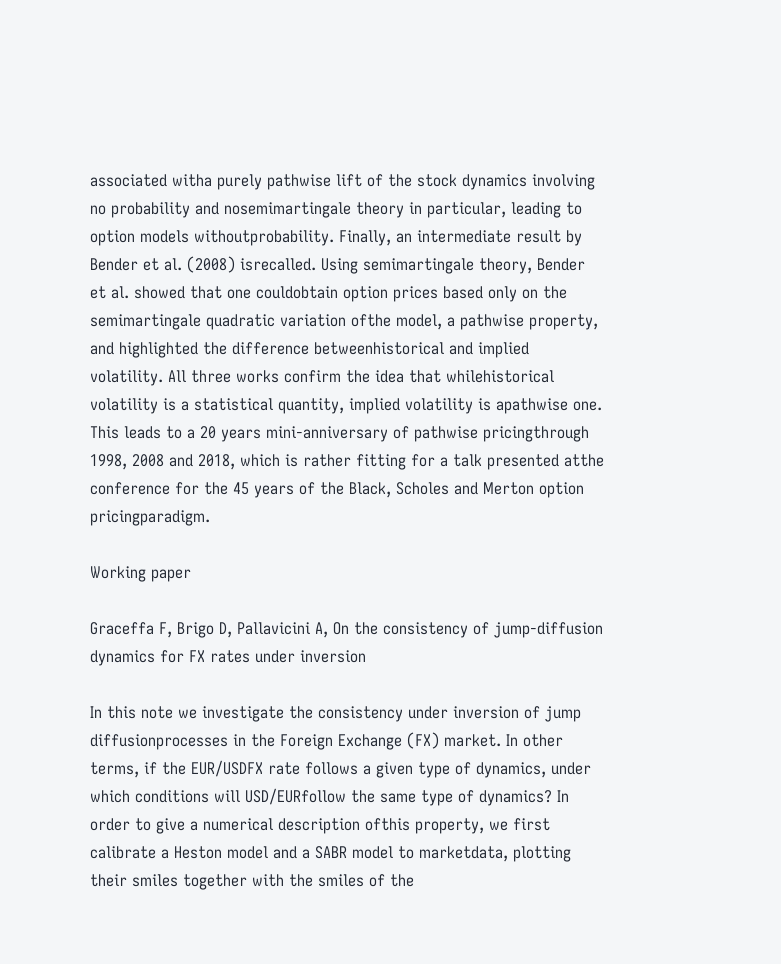associated witha purely pathwise lift of the stock dynamics involving no probability and nosemimartingale theory in particular, leading to option models withoutprobability. Finally, an intermediate result by Bender et al. (2008) isrecalled. Using semimartingale theory, Bender et al. showed that one couldobtain option prices based only on the semimartingale quadratic variation ofthe model, a pathwise property, and highlighted the difference betweenhistorical and implied volatility. All three works confirm the idea that whilehistorical volatility is a statistical quantity, implied volatility is apathwise one. This leads to a 20 years mini-anniversary of pathwise pricingthrough 1998, 2008 and 2018, which is rather fitting for a talk presented atthe conference for the 45 years of the Black, Scholes and Merton option pricingparadigm.

Working paper

Graceffa F, Brigo D, Pallavicini A, On the consistency of jump-diffusion dynamics for FX rates under inversion

In this note we investigate the consistency under inversion of jump diffusionprocesses in the Foreign Exchange (FX) market. In other terms, if the EUR/USDFX rate follows a given type of dynamics, under which conditions will USD/EURfollow the same type of dynamics? In order to give a numerical description ofthis property, we first calibrate a Heston model and a SABR model to marketdata, plotting their smiles together with the smiles of the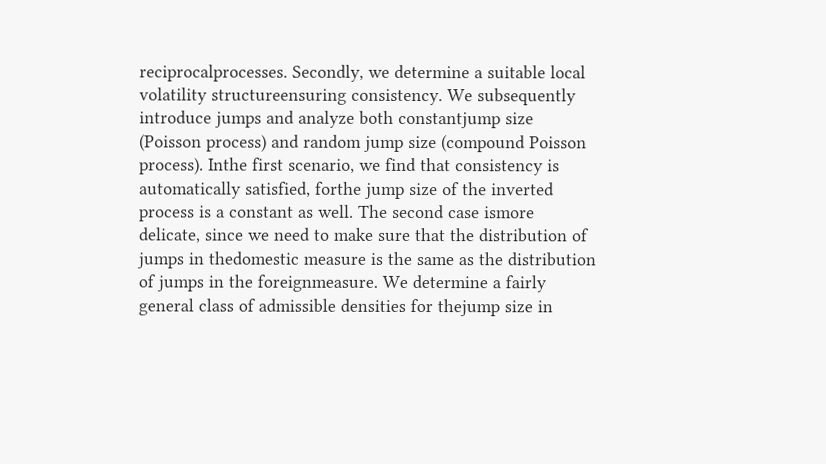reciprocalprocesses. Secondly, we determine a suitable local volatility structureensuring consistency. We subsequently introduce jumps and analyze both constantjump size (Poisson process) and random jump size (compound Poisson process). Inthe first scenario, we find that consistency is automatically satisfied, forthe jump size of the inverted process is a constant as well. The second case ismore delicate, since we need to make sure that the distribution of jumps in thedomestic measure is the same as the distribution of jumps in the foreignmeasure. We determine a fairly general class of admissible densities for thejump size in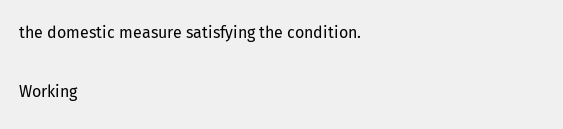the domestic measure satisfying the condition.

Working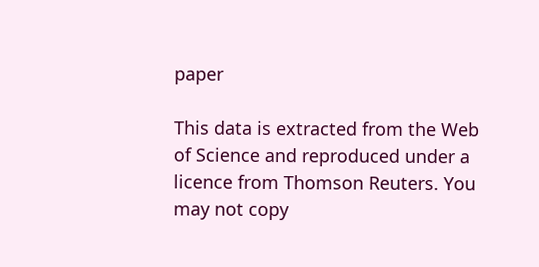paper

This data is extracted from the Web of Science and reproduced under a licence from Thomson Reuters. You may not copy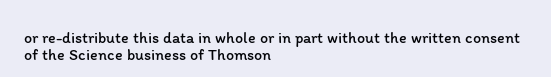or re-distribute this data in whole or in part without the written consent of the Science business of Thomson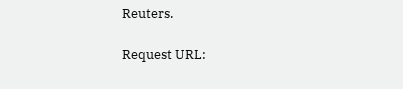Reuters.

Request URL: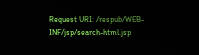Request URI: /respub/WEB-INF/jsp/search-html.jsp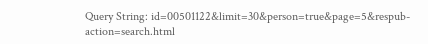Query String: id=00501122&limit=30&person=true&page=5&respub-action=search.html